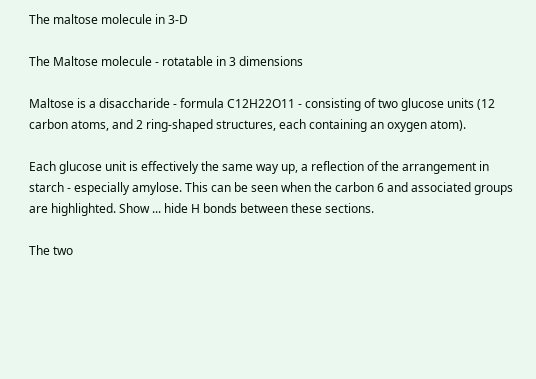The maltose molecule in 3-D

The Maltose molecule - rotatable in 3 dimensions

Maltose is a disaccharide - formula C12H22O11 - consisting of two glucose units (12 carbon atoms, and 2 ring-shaped structures, each containing an oxygen atom).

Each glucose unit is effectively the same way up, a reflection of the arrangement in starch - especially amylose. This can be seen when the carbon 6 and associated groups are highlighted. Show ... hide H bonds between these sections.

The two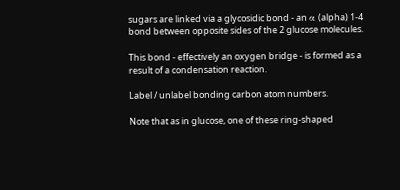sugars are linked via a glycosidic bond - an α (alpha) 1-4 bond between opposite sides of the 2 glucose molecules.

This bond - effectively an oxygen bridge - is formed as a result of a condensation reaction.

Label / unlabel bonding carbon atom numbers.

Note that as in glucose, one of these ring-shaped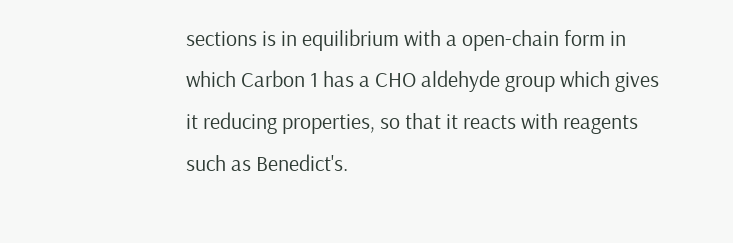sections is in equilibrium with a open-chain form in which Carbon 1 has a CHO aldehyde group which gives it reducing properties, so that it reacts with reagents such as Benedict's.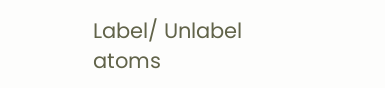Label/ Unlabel atoms